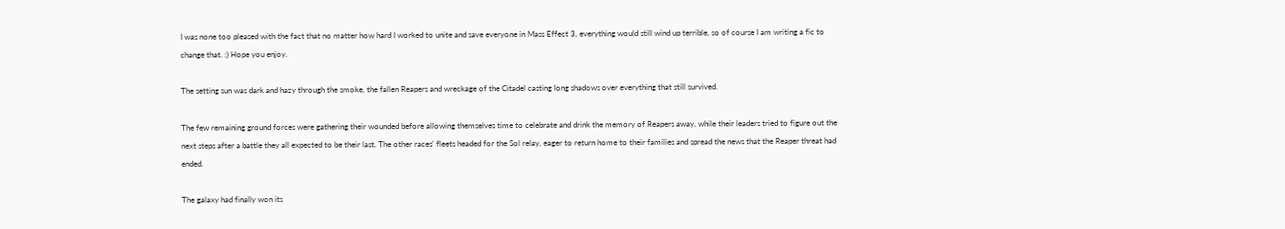I was none too pleased with the fact that no matter how hard I worked to unite and save everyone in Mass Effect 3, everything would still wind up terrible, so of course I am writing a fic to change that. :) Hope you enjoy.

The setting sun was dark and hazy through the smoke, the fallen Reapers and wreckage of the Citadel casting long shadows over everything that still survived.

The few remaining ground forces were gathering their wounded before allowing themselves time to celebrate and drink the memory of Reapers away, while their leaders tried to figure out the next steps after a battle they all expected to be their last. The other races' fleets headed for the Sol relay, eager to return home to their families and spread the news that the Reaper threat had ended.

The galaxy had finally won its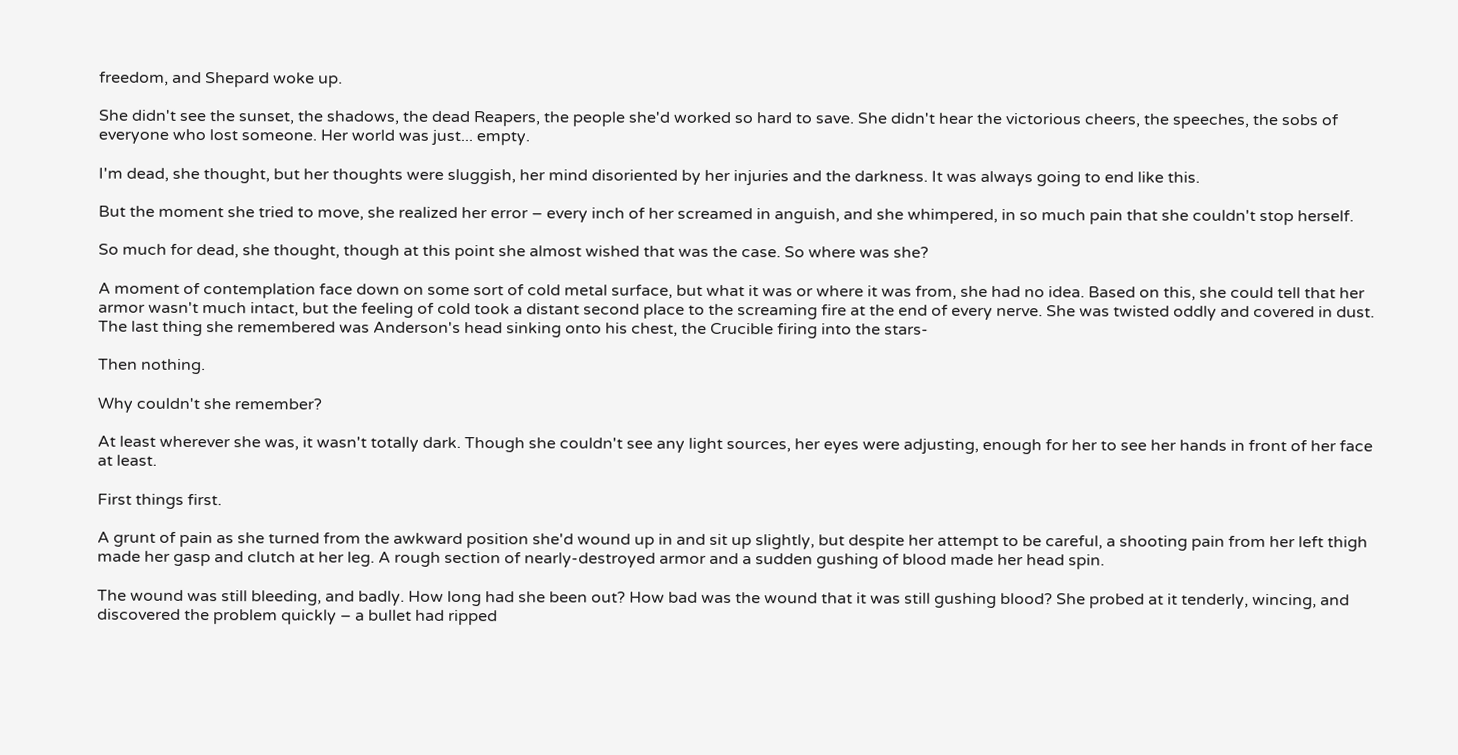freedom, and Shepard woke up.

She didn't see the sunset, the shadows, the dead Reapers, the people she'd worked so hard to save. She didn't hear the victorious cheers, the speeches, the sobs of everyone who lost someone. Her world was just... empty.

I'm dead, she thought, but her thoughts were sluggish, her mind disoriented by her injuries and the darkness. It was always going to end like this.

But the moment she tried to move, she realized her error – every inch of her screamed in anguish, and she whimpered, in so much pain that she couldn't stop herself.

So much for dead, she thought, though at this point she almost wished that was the case. So where was she?

A moment of contemplation face down on some sort of cold metal surface, but what it was or where it was from, she had no idea. Based on this, she could tell that her armor wasn't much intact, but the feeling of cold took a distant second place to the screaming fire at the end of every nerve. She was twisted oddly and covered in dust. The last thing she remembered was Anderson's head sinking onto his chest, the Crucible firing into the stars-

Then nothing.

Why couldn't she remember?

At least wherever she was, it wasn't totally dark. Though she couldn't see any light sources, her eyes were adjusting, enough for her to see her hands in front of her face at least.

First things first.

A grunt of pain as she turned from the awkward position she'd wound up in and sit up slightly, but despite her attempt to be careful, a shooting pain from her left thigh made her gasp and clutch at her leg. A rough section of nearly-destroyed armor and a sudden gushing of blood made her head spin.

The wound was still bleeding, and badly. How long had she been out? How bad was the wound that it was still gushing blood? She probed at it tenderly, wincing, and discovered the problem quickly – a bullet had ripped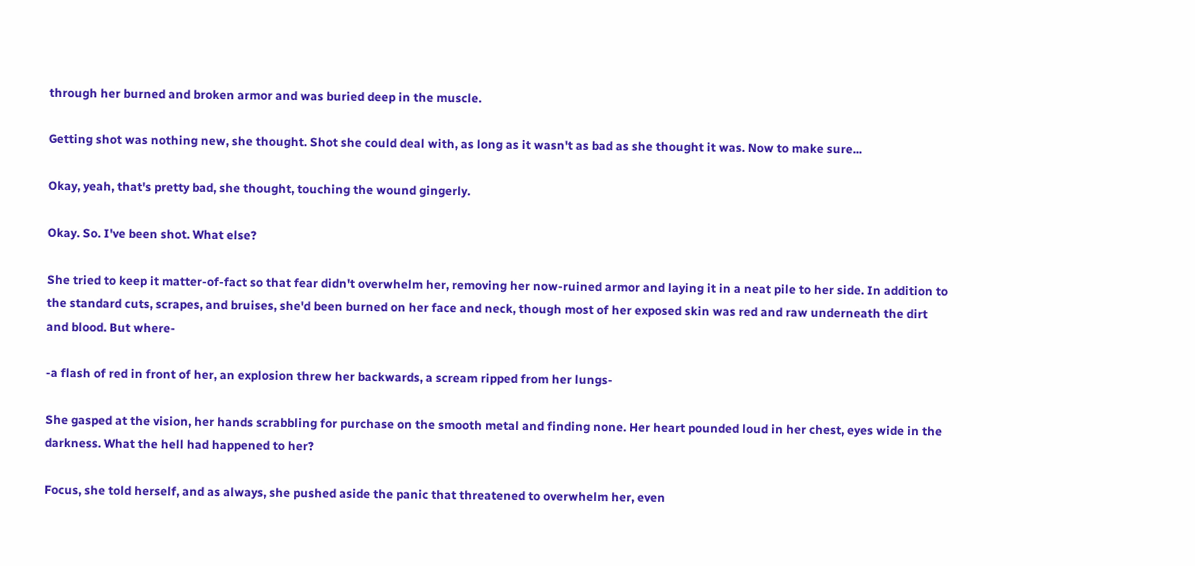through her burned and broken armor and was buried deep in the muscle.

Getting shot was nothing new, she thought. Shot she could deal with, as long as it wasn't as bad as she thought it was. Now to make sure...

Okay, yeah, that's pretty bad, she thought, touching the wound gingerly.

Okay. So. I've been shot. What else?

She tried to keep it matter-of-fact so that fear didn't overwhelm her, removing her now-ruined armor and laying it in a neat pile to her side. In addition to the standard cuts, scrapes, and bruises, she'd been burned on her face and neck, though most of her exposed skin was red and raw underneath the dirt and blood. But where-

-a flash of red in front of her, an explosion threw her backwards, a scream ripped from her lungs-

She gasped at the vision, her hands scrabbling for purchase on the smooth metal and finding none. Her heart pounded loud in her chest, eyes wide in the darkness. What the hell had happened to her?

Focus, she told herself, and as always, she pushed aside the panic that threatened to overwhelm her, even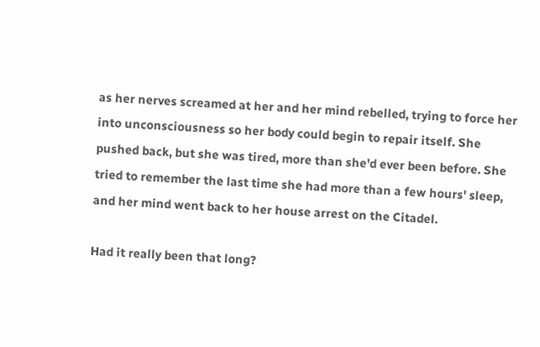as her nerves screamed at her and her mind rebelled, trying to force her into unconsciousness so her body could begin to repair itself. She pushed back, but she was tired, more than she'd ever been before. She tried to remember the last time she had more than a few hours' sleep, and her mind went back to her house arrest on the Citadel.

Had it really been that long?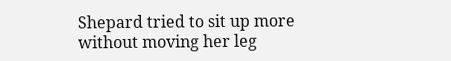Shepard tried to sit up more without moving her leg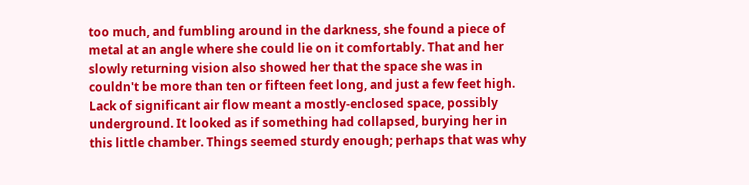too much, and fumbling around in the darkness, she found a piece of metal at an angle where she could lie on it comfortably. That and her slowly returning vision also showed her that the space she was in couldn't be more than ten or fifteen feet long, and just a few feet high. Lack of significant air flow meant a mostly-enclosed space, possibly underground. It looked as if something had collapsed, burying her in this little chamber. Things seemed sturdy enough; perhaps that was why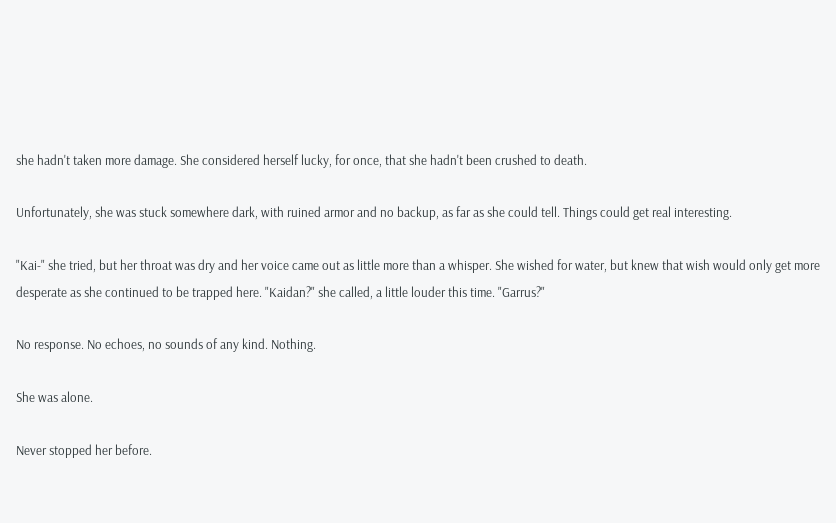she hadn't taken more damage. She considered herself lucky, for once, that she hadn't been crushed to death.

Unfortunately, she was stuck somewhere dark, with ruined armor and no backup, as far as she could tell. Things could get real interesting.

"Kai-" she tried, but her throat was dry and her voice came out as little more than a whisper. She wished for water, but knew that wish would only get more desperate as she continued to be trapped here. "Kaidan?" she called, a little louder this time. "Garrus?"

No response. No echoes, no sounds of any kind. Nothing.

She was alone.

Never stopped her before.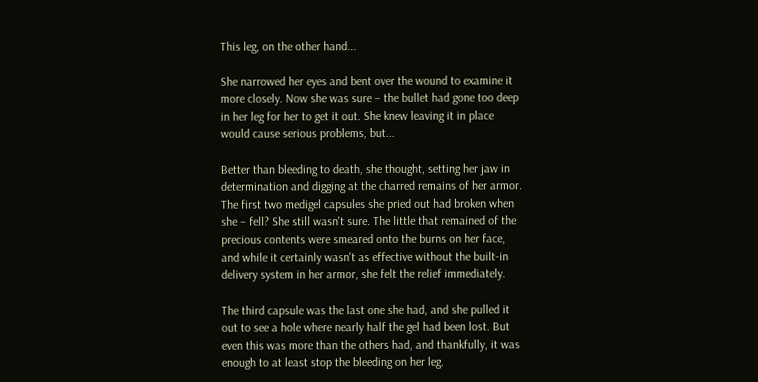This leg, on the other hand...

She narrowed her eyes and bent over the wound to examine it more closely. Now she was sure – the bullet had gone too deep in her leg for her to get it out. She knew leaving it in place would cause serious problems, but...

Better than bleeding to death, she thought, setting her jaw in determination and digging at the charred remains of her armor. The first two medigel capsules she pried out had broken when she – fell? She still wasn't sure. The little that remained of the precious contents were smeared onto the burns on her face, and while it certainly wasn't as effective without the built-in delivery system in her armor, she felt the relief immediately.

The third capsule was the last one she had, and she pulled it out to see a hole where nearly half the gel had been lost. But even this was more than the others had, and thankfully, it was enough to at least stop the bleeding on her leg.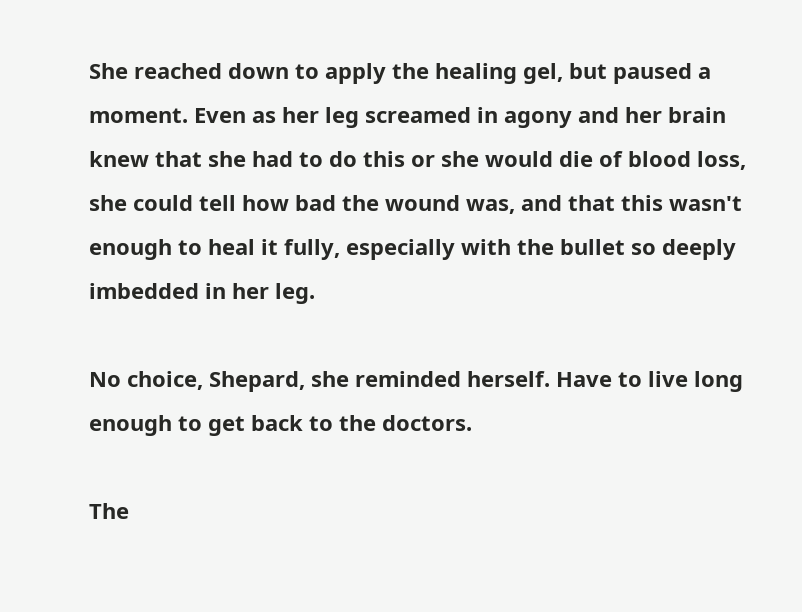She reached down to apply the healing gel, but paused a moment. Even as her leg screamed in agony and her brain knew that she had to do this or she would die of blood loss, she could tell how bad the wound was, and that this wasn't enough to heal it fully, especially with the bullet so deeply imbedded in her leg.

No choice, Shepard, she reminded herself. Have to live long enough to get back to the doctors.

The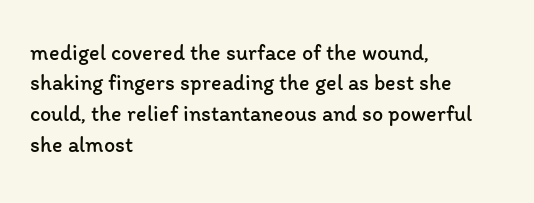medigel covered the surface of the wound, shaking fingers spreading the gel as best she could, the relief instantaneous and so powerful she almost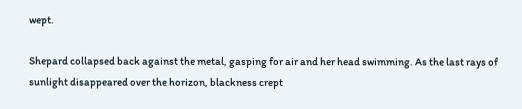wept.

Shepard collapsed back against the metal, gasping for air and her head swimming. As the last rays of sunlight disappeared over the horizon, blackness crept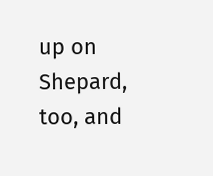up on Shepard, too, and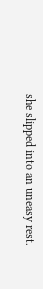she slipped into an uneasy rest.